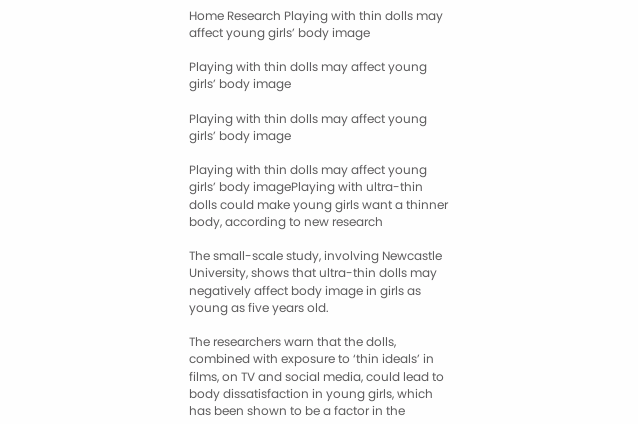Home Research Playing with thin dolls may affect young girls’ body image

Playing with thin dolls may affect young girls’ body image

Playing with thin dolls may affect young girls’ body image

Playing with thin dolls may affect young girls’ body imagePlaying with ultra-thin dolls could make young girls want a thinner body, according to new research

The small-scale study, involving Newcastle University, shows that ultra-thin dolls may negatively affect body image in girls as young as five years old.

The researchers warn that the dolls, combined with exposure to ‘thin ideals’ in films, on TV and social media, could lead to body dissatisfaction in young girls, which has been shown to be a factor in the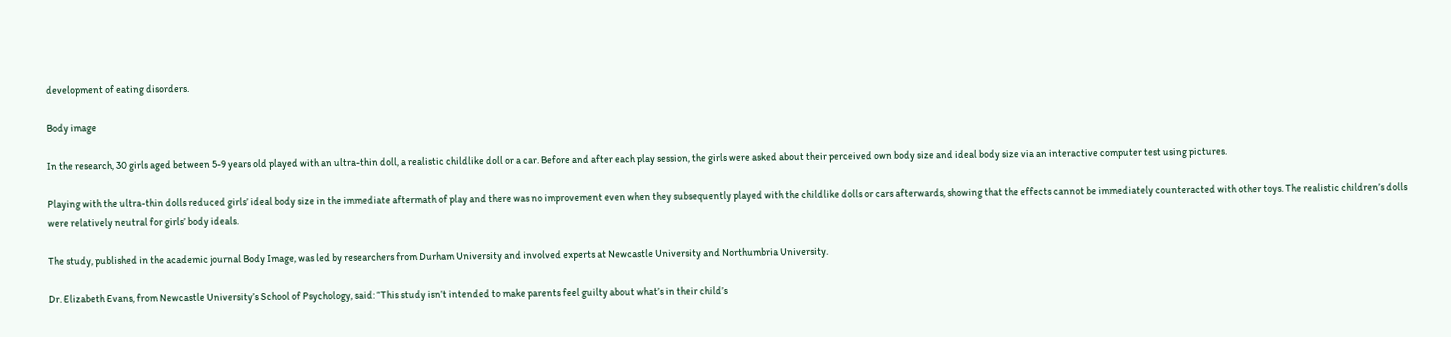development of eating disorders.

Body image

In the research, 30 girls aged between 5-9 years old played with an ultra-thin doll, a realistic childlike doll or a car. Before and after each play session, the girls were asked about their perceived own body size and ideal body size via an interactive computer test using pictures.

Playing with the ultra-thin dolls reduced girls’ ideal body size in the immediate aftermath of play and there was no improvement even when they subsequently played with the childlike dolls or cars afterwards, showing that the effects cannot be immediately counteracted with other toys. The realistic children’s dolls were relatively neutral for girls’ body ideals.

The study, published in the academic journal Body Image, was led by researchers from Durham University and involved experts at Newcastle University and Northumbria University.

Dr. Elizabeth Evans, from Newcastle University’s School of Psychology, said: “This study isn’t intended to make parents feel guilty about what’s in their child’s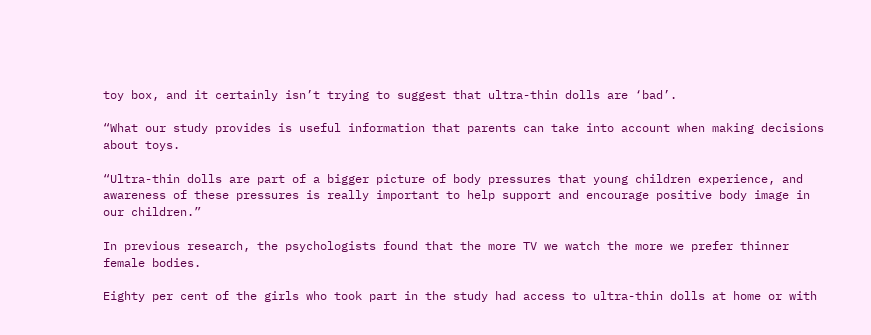toy box, and it certainly isn’t trying to suggest that ultra-thin dolls are ‘bad’.

“What our study provides is useful information that parents can take into account when making decisions about toys.

“Ultra-thin dolls are part of a bigger picture of body pressures that young children experience, and awareness of these pressures is really important to help support and encourage positive body image in our children.”

In previous research, the psychologists found that the more TV we watch the more we prefer thinner female bodies.

Eighty per cent of the girls who took part in the study had access to ultra-thin dolls at home or with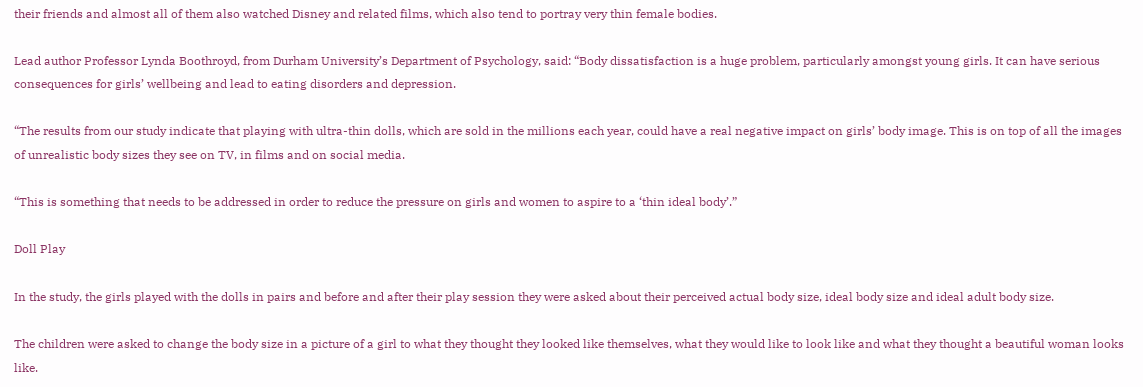their friends and almost all of them also watched Disney and related films, which also tend to portray very thin female bodies.

Lead author Professor Lynda Boothroyd, from Durham University’s Department of Psychology, said: “Body dissatisfaction is a huge problem, particularly amongst young girls. It can have serious consequences for girls’ wellbeing and lead to eating disorders and depression.

“The results from our study indicate that playing with ultra-thin dolls, which are sold in the millions each year, could have a real negative impact on girls’ body image. This is on top of all the images of unrealistic body sizes they see on TV, in films and on social media.

“This is something that needs to be addressed in order to reduce the pressure on girls and women to aspire to a ‘thin ideal body’.”

Doll Play

In the study, the girls played with the dolls in pairs and before and after their play session they were asked about their perceived actual body size, ideal body size and ideal adult body size.

The children were asked to change the body size in a picture of a girl to what they thought they looked like themselves, what they would like to look like and what they thought a beautiful woman looks like.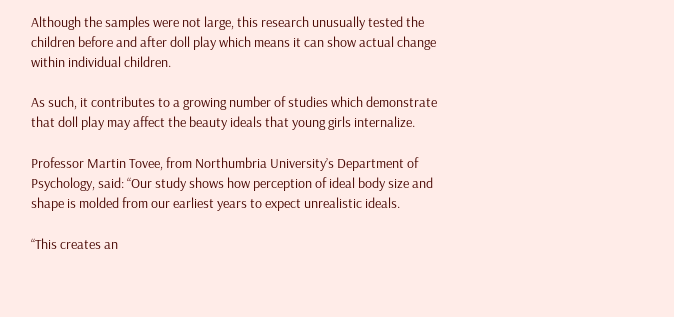Although the samples were not large, this research unusually tested the children before and after doll play which means it can show actual change within individual children.

As such, it contributes to a growing number of studies which demonstrate that doll play may affect the beauty ideals that young girls internalize.

Professor Martin Tovee, from Northumbria University’s Department of Psychology, said: “Our study shows how perception of ideal body size and shape is molded from our earliest years to expect unrealistic ideals.

“This creates an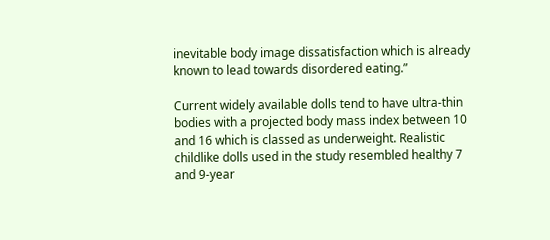inevitable body image dissatisfaction which is already known to lead towards disordered eating.”

Current widely available dolls tend to have ultra-thin bodies with a projected body mass index between 10 and 16 which is classed as underweight. Realistic childlike dolls used in the study resembled healthy 7 and 9-year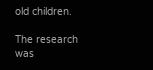old children.

The research was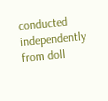conducted independently from doll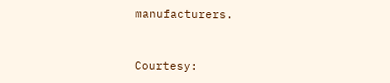manufacturers.


Courtesy: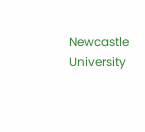Newcastle University